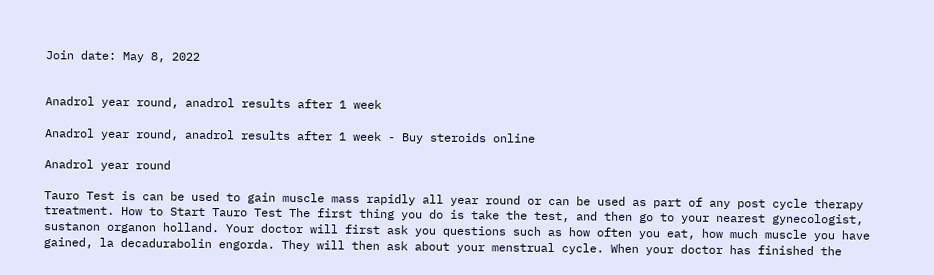Join date: May 8, 2022


Anadrol year round, anadrol results after 1 week

Anadrol year round, anadrol results after 1 week - Buy steroids online

Anadrol year round

Tauro Test is can be used to gain muscle mass rapidly all year round or can be used as part of any post cycle therapy treatment. How to Start Tauro Test The first thing you do is take the test, and then go to your nearest gynecologist, sustanon organon holland. Your doctor will first ask you questions such as how often you eat, how much muscle you have gained, la decadurabolin engorda. They will then ask about your menstrual cycle. When your doctor has finished the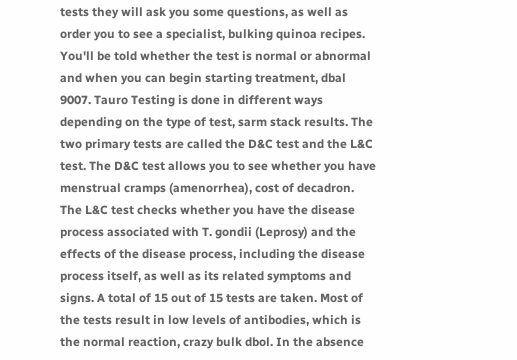tests they will ask you some questions, as well as order you to see a specialist, bulking quinoa recipes. You'll be told whether the test is normal or abnormal and when you can begin starting treatment, dbal 9007. Tauro Testing is done in different ways depending on the type of test, sarm stack results. The two primary tests are called the D&C test and the L&C test. The D&C test allows you to see whether you have menstrual cramps (amenorrhea), cost of decadron. The L&C test checks whether you have the disease process associated with T. gondii (Leprosy) and the effects of the disease process, including the disease process itself, as well as its related symptoms and signs. A total of 15 out of 15 tests are taken. Most of the tests result in low levels of antibodies, which is the normal reaction, crazy bulk dbol. In the absence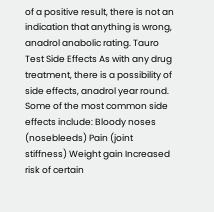of a positive result, there is not an indication that anything is wrong, anadrol anabolic rating. Tauro Test Side Effects As with any drug treatment, there is a possibility of side effects, anadrol year round. Some of the most common side effects include: Bloody noses (nosebleeds) Pain (joint stiffness) Weight gain Increased risk of certain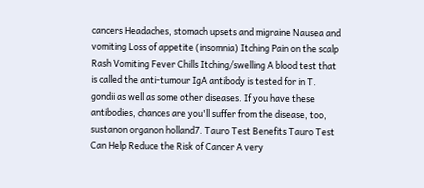cancers Headaches, stomach upsets and migraine Nausea and vomiting Loss of appetite (insomnia) Itching Pain on the scalp Rash Vomiting Fever Chills Itching/swelling A blood test that is called the anti-tumour IgA antibody is tested for in T. gondii as well as some other diseases. If you have these antibodies, chances are you'll suffer from the disease, too, sustanon organon holland7. Tauro Test Benefits Tauro Test Can Help Reduce the Risk of Cancer A very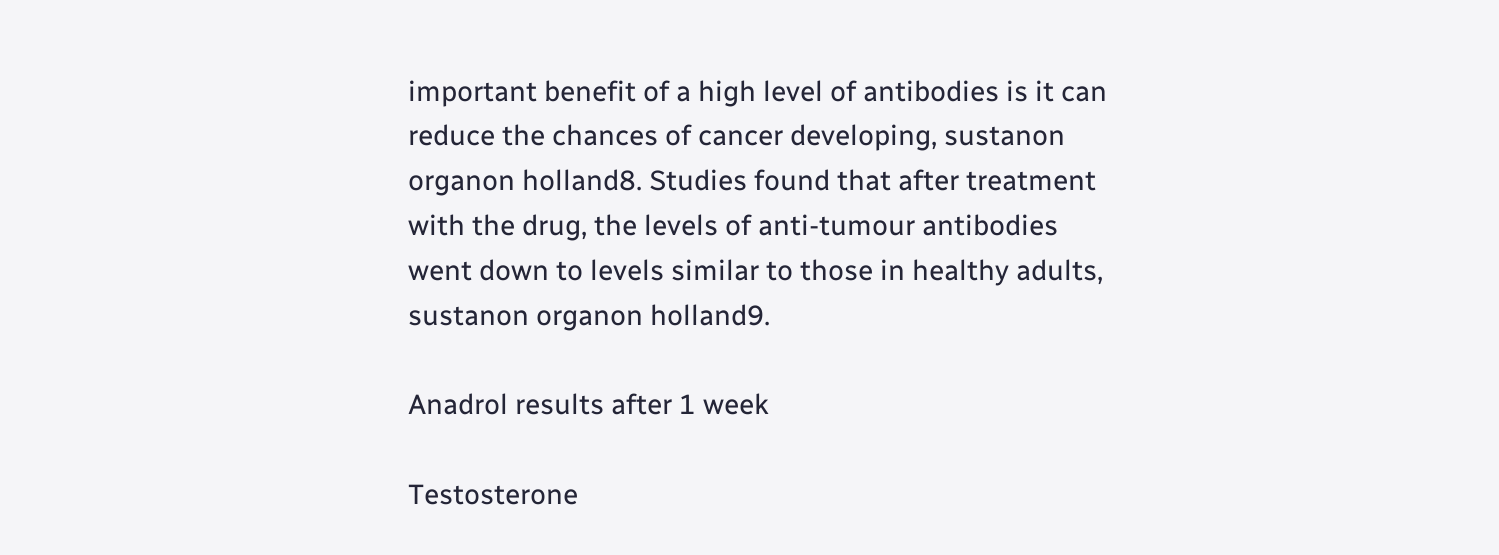important benefit of a high level of antibodies is it can reduce the chances of cancer developing, sustanon organon holland8. Studies found that after treatment with the drug, the levels of anti-tumour antibodies went down to levels similar to those in healthy adults, sustanon organon holland9.

Anadrol results after 1 week

Testosterone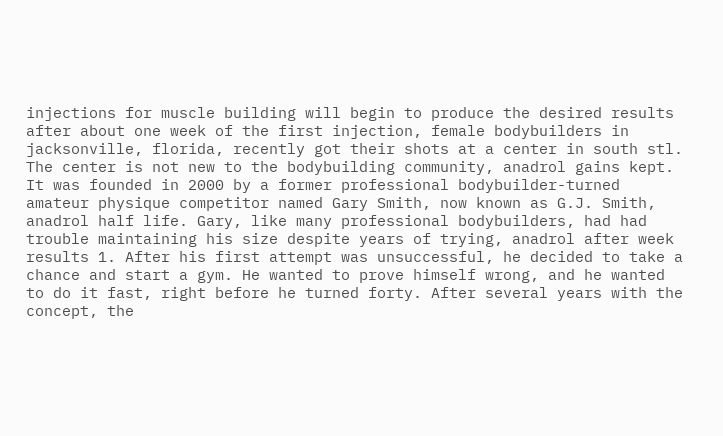injections for muscle building will begin to produce the desired results after about one week of the first injection, female bodybuilders in jacksonville, florida, recently got their shots at a center in south stl. The center is not new to the bodybuilding community, anadrol gains kept. It was founded in 2000 by a former professional bodybuilder-turned amateur physique competitor named Gary Smith, now known as G.J. Smith, anadrol half life. Gary, like many professional bodybuilders, had had trouble maintaining his size despite years of trying, anadrol after week results 1. After his first attempt was unsuccessful, he decided to take a chance and start a gym. He wanted to prove himself wrong, and he wanted to do it fast, right before he turned forty. After several years with the concept, the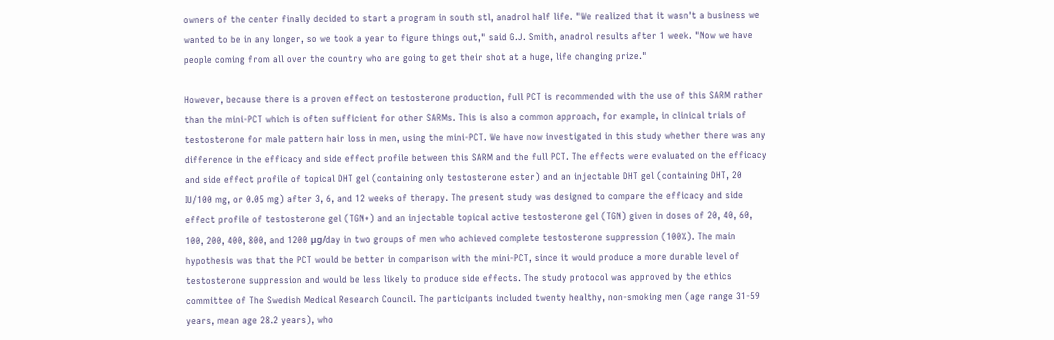owners of the center finally decided to start a program in south stl, anadrol half life. "We realized that it wasn't a business we wanted to be in any longer, so we took a year to figure things out," said G.J. Smith, anadrol results after 1 week. "Now we have people coming from all over the country who are going to get their shot at a huge, life changing prize."

However, because there is a proven effect on testosterone production, full PCT is recommended with the use of this SARM rather than the mini-PCT which is often sufficient for other SARMs. This is also a common approach, for example, in clinical trials of testosterone for male pattern hair loss in men, using the mini-PCT. We have now investigated in this study whether there was any difference in the efficacy and side effect profile between this SARM and the full PCT. The effects were evaluated on the efficacy and side effect profile of topical DHT gel (containing only testosterone ester) and an injectable DHT gel (containing DHT, 20 IU/100 mg, or 0.05 mg) after 3, 6, and 12 weeks of therapy. The present study was designed to compare the efficacy and side effect profile of testosterone gel (TGN+) and an injectable topical active testosterone gel (TGN) given in doses of 20, 40, 60, 100, 200, 400, 800, and 1200 μg/day in two groups of men who achieved complete testosterone suppression (100%). The main hypothesis was that the PCT would be better in comparison with the mini-PCT, since it would produce a more durable level of testosterone suppression and would be less likely to produce side effects. The study protocol was approved by the ethics committee of The Swedish Medical Research Council. The participants included twenty healthy, non-smoking men (age range 31-59 years, mean age 28.2 years), who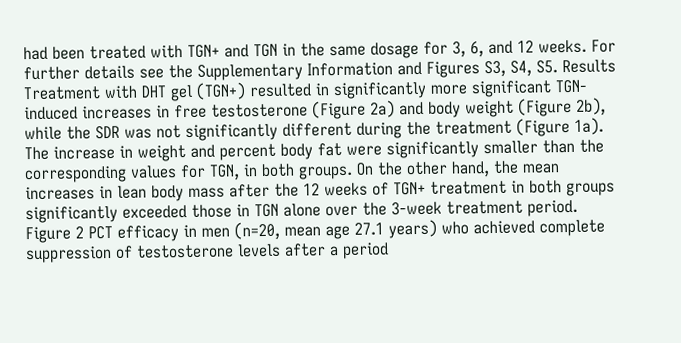had been treated with TGN+ and TGN in the same dosage for 3, 6, and 12 weeks. For further details see the Supplementary Information and Figures S3, S4, S5. Results Treatment with DHT gel (TGN+) resulted in significantly more significant TGN-induced increases in free testosterone (Figure 2a) and body weight (Figure 2b), while the SDR was not significantly different during the treatment (Figure 1a). The increase in weight and percent body fat were significantly smaller than the corresponding values for TGN, in both groups. On the other hand, the mean increases in lean body mass after the 12 weeks of TGN+ treatment in both groups significantly exceeded those in TGN alone over the 3-week treatment period. Figure 2 PCT efficacy in men (n=20, mean age 27.1 years) who achieved complete suppression of testosterone levels after a period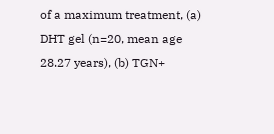of a maximum treatment, (a) DHT gel (n=20, mean age 28.27 years), (b) TGN+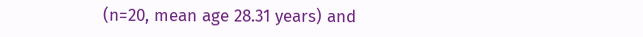(n=20, mean age 28.31 years) and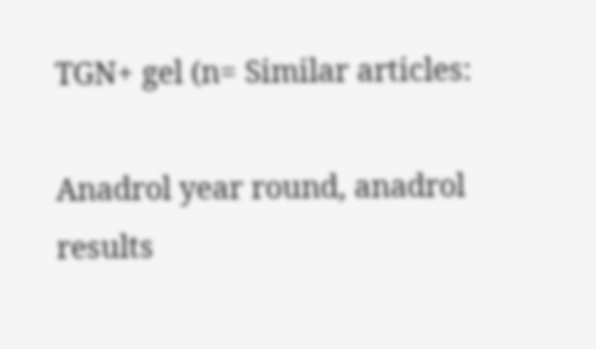TGN+ gel (n= Similar articles:

Anadrol year round, anadrol results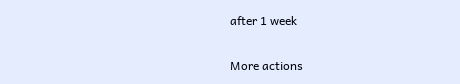after 1 week

More actions